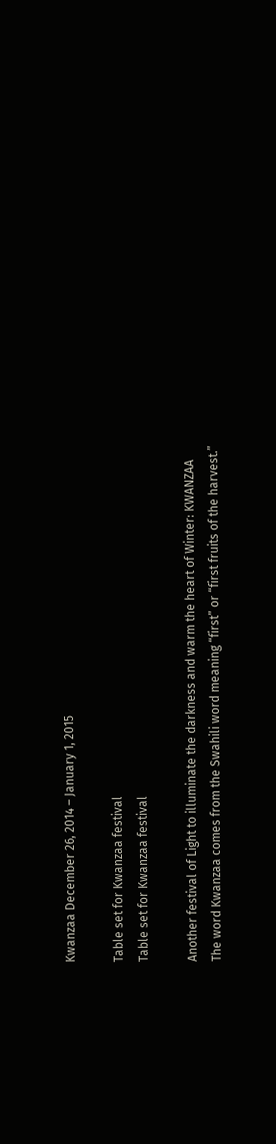Kwanzaa December 26, 2014 – January 1, 2015

Table set for Kwanzaa festival
Table set for Kwanzaa festival

Another festival of Light to illuminate the darkness and warm the heart of Winter: KWANZAA
The word Kwanzaa comes from the Swahili word meaning “first” or “first fruits of the harvest.”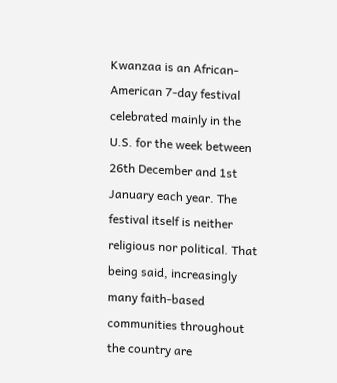Kwanzaa is an African-American 7-day festival celebrated mainly in the U.S. for the week between 26th December and 1st January each year. The festival itself is neither religious nor political. That being said, increasingly many faith-based communities throughout the country are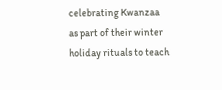celebrating Kwanzaa as part of their winter holiday rituals to teach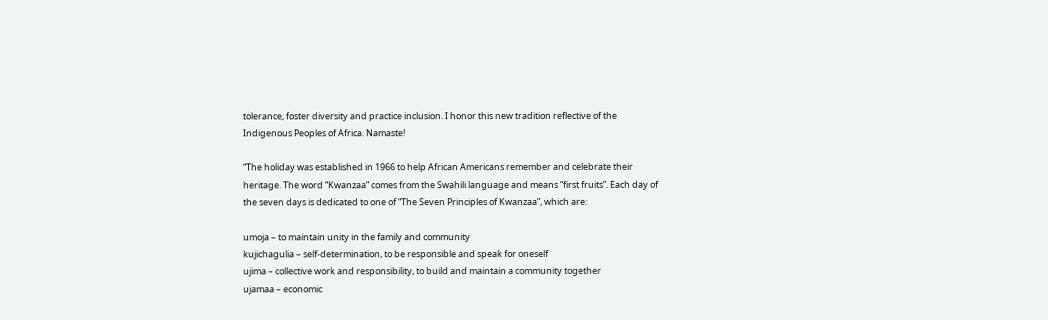tolerance, foster diversity and practice inclusion. I honor this new tradition reflective of the Indigenous Peoples of Africa. Namaste!

“The holiday was established in 1966 to help African Americans remember and celebrate their heritage. The word “Kwanzaa” comes from the Swahili language and means “first fruits”. Each day of the seven days is dedicated to one of “The Seven Principles of Kwanzaa”, which are:

umoja – to maintain unity in the family and community
kujichagulia – self-determination, to be responsible and speak for oneself
ujima – collective work and responsibility, to build and maintain a community together
ujamaa – economic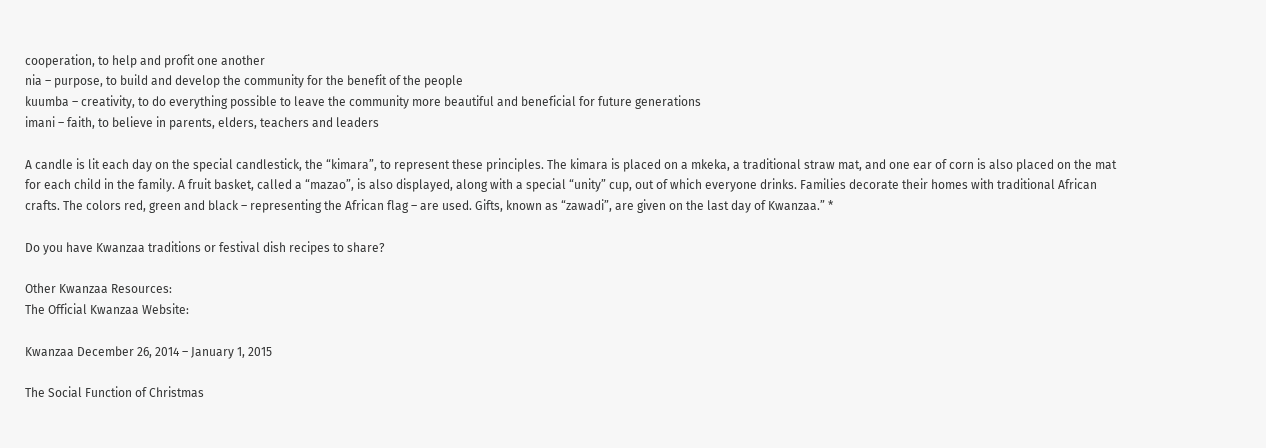cooperation, to help and profit one another
nia – purpose, to build and develop the community for the benefit of the people
kuumba – creativity, to do everything possible to leave the community more beautiful and beneficial for future generations
imani – faith, to believe in parents, elders, teachers and leaders

A candle is lit each day on the special candlestick, the “kimara”, to represent these principles. The kimara is placed on a mkeka, a traditional straw mat, and one ear of corn is also placed on the mat for each child in the family. A fruit basket, called a “mazao”, is also displayed, along with a special “unity” cup, out of which everyone drinks. Families decorate their homes with traditional African crafts. The colors red, green and black – representing the African flag – are used. Gifts, known as “zawadi”, are given on the last day of Kwanzaa.” *

Do you have Kwanzaa traditions or festival dish recipes to share?

Other Kwanzaa Resources:
The Official Kwanzaa Website:

Kwanzaa December 26, 2014 – January 1, 2015

The Social Function of Christmas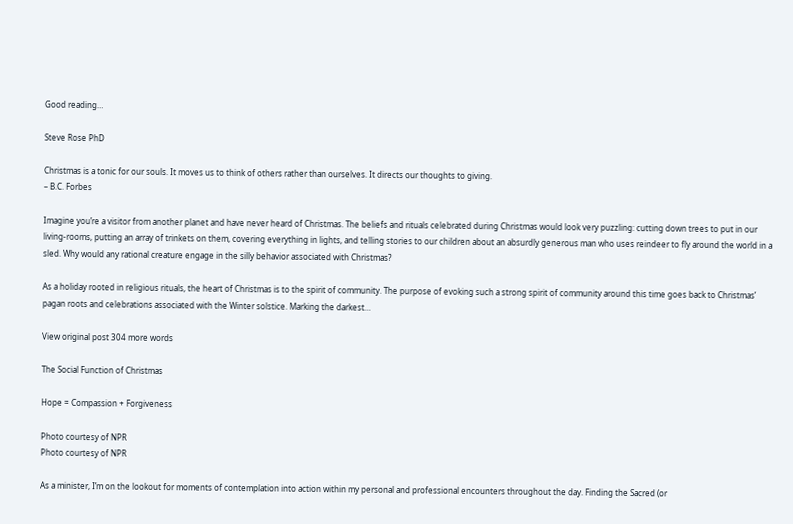Good reading…

Steve Rose PhD

Christmas is a tonic for our souls. It moves us to think of others rather than ourselves. It directs our thoughts to giving.
– B.C. Forbes

Imagine you’re a visitor from another planet and have never heard of Christmas. The beliefs and rituals celebrated during Christmas would look very puzzling: cutting down trees to put in our living-rooms, putting an array of trinkets on them, covering everything in lights, and telling stories to our children about an absurdly generous man who uses reindeer to fly around the world in a sled. Why would any rational creature engage in the silly behavior associated with Christmas?

As a holiday rooted in religious rituals, the heart of Christmas is to the spirit of community. The purpose of evoking such a strong spirit of community around this time goes back to Christmas’ pagan roots and celebrations associated with the Winter solstice. Marking the darkest…

View original post 304 more words

The Social Function of Christmas

Hope = Compassion + Forgiveness

Photo courtesy of NPR
Photo courtesy of NPR

As a minister, I’m on the lookout for moments of contemplation into action within my personal and professional encounters throughout the day. Finding the Sacred (or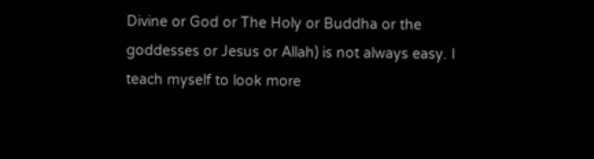Divine or God or The Holy or Buddha or the goddesses or Jesus or Allah) is not always easy. I teach myself to look more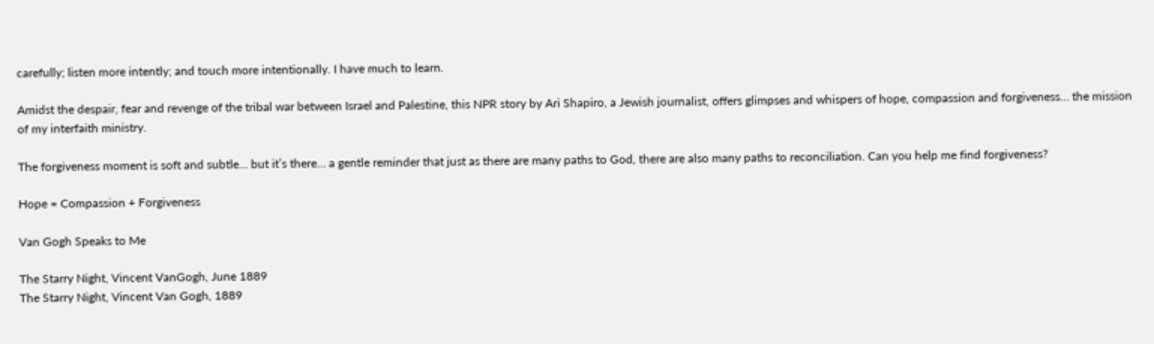carefully; listen more intently; and touch more intentionally. I have much to learn.

Amidst the despair, fear and revenge of the tribal war between Israel and Palestine, this NPR story by Ari Shapiro, a Jewish journalist, offers glimpses and whispers of hope, compassion and forgiveness… the mission of my interfaith ministry.

The forgiveness moment is soft and subtle… but it’s there… a gentle reminder that just as there are many paths to God, there are also many paths to reconciliation. Can you help me find forgiveness?

Hope = Compassion + Forgiveness

Van Gogh Speaks to Me

The Starry Night, Vincent VanGogh, June 1889
The Starry Night, Vincent Van Gogh, 1889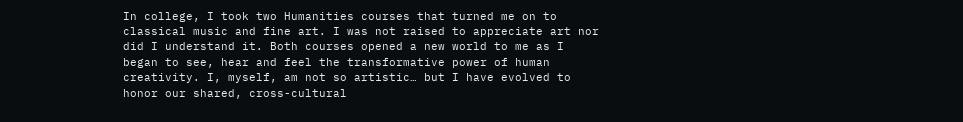In college, I took two Humanities courses that turned me on to classical music and fine art. I was not raised to appreciate art nor did I understand it. Both courses opened a new world to me as I began to see, hear and feel the transformative power of human creativity. I, myself, am not so artistic… but I have evolved to honor our shared, cross-cultural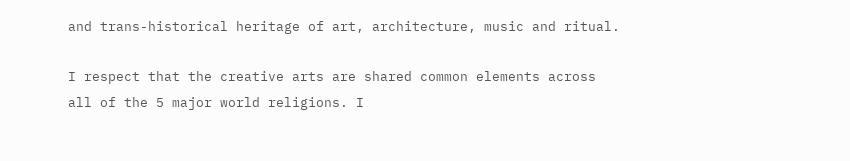and trans-historical heritage of art, architecture, music and ritual.

I respect that the creative arts are shared common elements across all of the 5 major world religions. I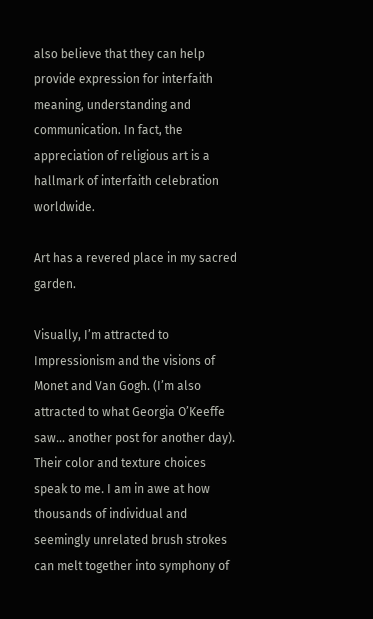also believe that they can help provide expression for interfaith meaning, understanding and communication. In fact, the appreciation of religious art is a hallmark of interfaith celebration worldwide.

Art has a revered place in my sacred garden.

Visually, I’m attracted to Impressionism and the visions of Monet and Van Gogh. (I’m also attracted to what Georgia O’Keeffe saw… another post for another day). Their color and texture choices speak to me. I am in awe at how thousands of individual and seemingly unrelated brush strokes can melt together into symphony of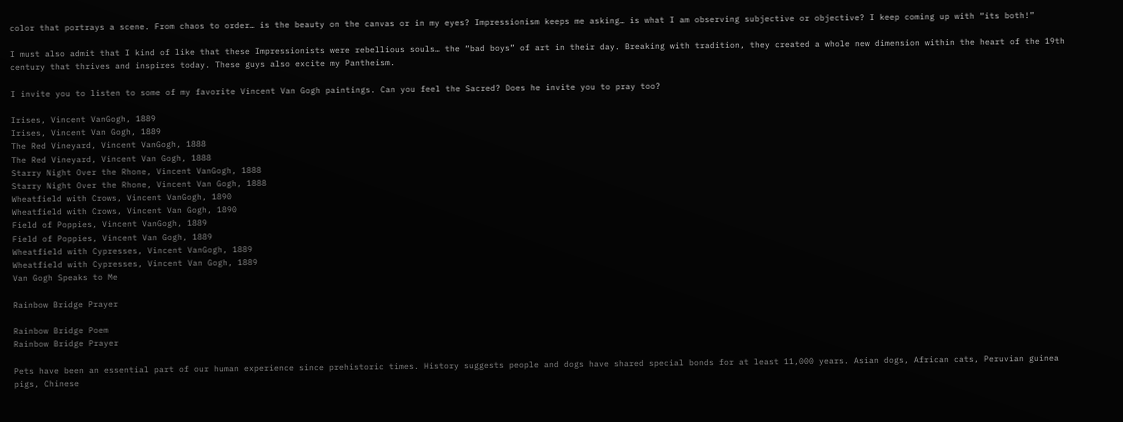color that portrays a scene. From chaos to order… is the beauty on the canvas or in my eyes? Impressionism keeps me asking… is what I am observing subjective or objective? I keep coming up with “its both!”

I must also admit that I kind of like that these Impressionists were rebellious souls… the “bad boys” of art in their day. Breaking with tradition, they created a whole new dimension within the heart of the 19th century that thrives and inspires today. These guys also excite my Pantheism.

I invite you to listen to some of my favorite Vincent Van Gogh paintings. Can you feel the Sacred? Does he invite you to pray too?

Irises, Vincent VanGogh, 1889
Irises, Vincent Van Gogh, 1889
The Red Vineyard, Vincent VanGogh, 1888
The Red Vineyard, Vincent Van Gogh, 1888
Starry Night Over the Rhone, Vincent VanGogh, 1888
Starry Night Over the Rhone, Vincent Van Gogh, 1888
Wheatfield with Crows, Vincent VanGogh, 1890
Wheatfield with Crows, Vincent Van Gogh, 1890
Field of Poppies, Vincent VanGogh, 1889
Field of Poppies, Vincent Van Gogh, 1889
Wheatfield with Cypresses, Vincent VanGogh, 1889
Wheatfield with Cypresses, Vincent Van Gogh, 1889
Van Gogh Speaks to Me

Rainbow Bridge Prayer

Rainbow Bridge Poem
Rainbow Bridge Prayer

Pets have been an essential part of our human experience since prehistoric times. History suggests people and dogs have shared special bonds for at least 11,000 years. Asian dogs, African cats, Peruvian guinea pigs, Chinese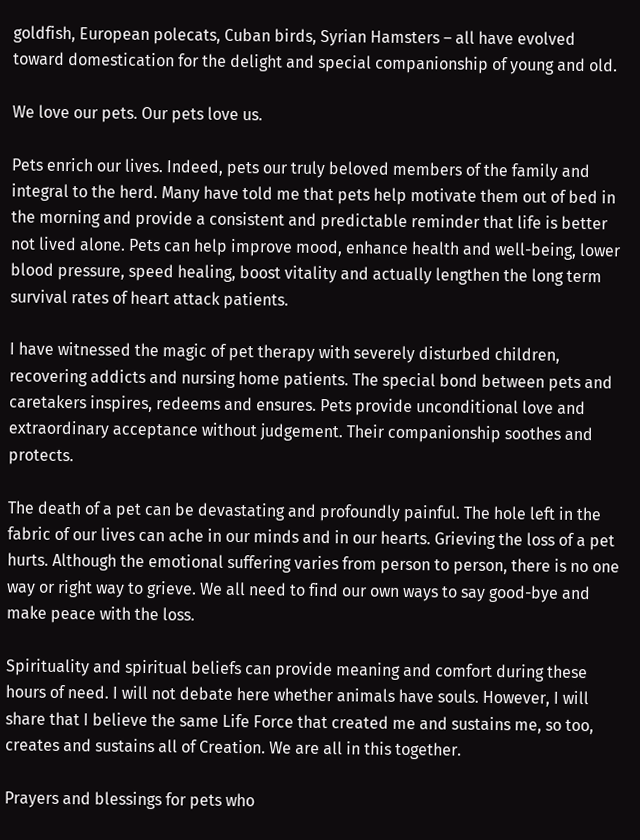goldfish, European polecats, Cuban birds, Syrian Hamsters – all have evolved toward domestication for the delight and special companionship of young and old.

We love our pets. Our pets love us.

Pets enrich our lives. Indeed, pets our truly beloved members of the family and integral to the herd. Many have told me that pets help motivate them out of bed in the morning and provide a consistent and predictable reminder that life is better not lived alone. Pets can help improve mood, enhance health and well-being, lower blood pressure, speed healing, boost vitality and actually lengthen the long term survival rates of heart attack patients.

I have witnessed the magic of pet therapy with severely disturbed children, recovering addicts and nursing home patients. The special bond between pets and caretakers inspires, redeems and ensures. Pets provide unconditional love and extraordinary acceptance without judgement. Their companionship soothes and protects.

The death of a pet can be devastating and profoundly painful. The hole left in the fabric of our lives can ache in our minds and in our hearts. Grieving the loss of a pet hurts. Although the emotional suffering varies from person to person, there is no one way or right way to grieve. We all need to find our own ways to say good-bye and make peace with the loss.

Spirituality and spiritual beliefs can provide meaning and comfort during these hours of need. I will not debate here whether animals have souls. However, I will share that I believe the same Life Force that created me and sustains me, so too, creates and sustains all of Creation. We are all in this together.

Prayers and blessings for pets who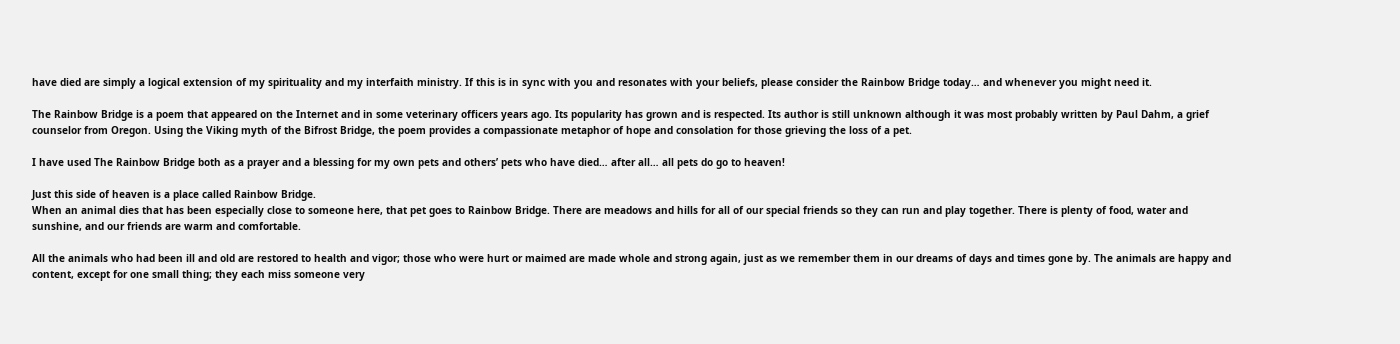have died are simply a logical extension of my spirituality and my interfaith ministry. If this is in sync with you and resonates with your beliefs, please consider the Rainbow Bridge today… and whenever you might need it.

The Rainbow Bridge is a poem that appeared on the Internet and in some veterinary officers years ago. Its popularity has grown and is respected. Its author is still unknown although it was most probably written by Paul Dahm, a grief counselor from Oregon. Using the Viking myth of the Bifrost Bridge, the poem provides a compassionate metaphor of hope and consolation for those grieving the loss of a pet.

I have used The Rainbow Bridge both as a prayer and a blessing for my own pets and others’ pets who have died… after all… all pets do go to heaven!

Just this side of heaven is a place called Rainbow Bridge.
When an animal dies that has been especially close to someone here, that pet goes to Rainbow Bridge. There are meadows and hills for all of our special friends so they can run and play together. There is plenty of food, water and sunshine, and our friends are warm and comfortable.

All the animals who had been ill and old are restored to health and vigor; those who were hurt or maimed are made whole and strong again, just as we remember them in our dreams of days and times gone by. The animals are happy and content, except for one small thing; they each miss someone very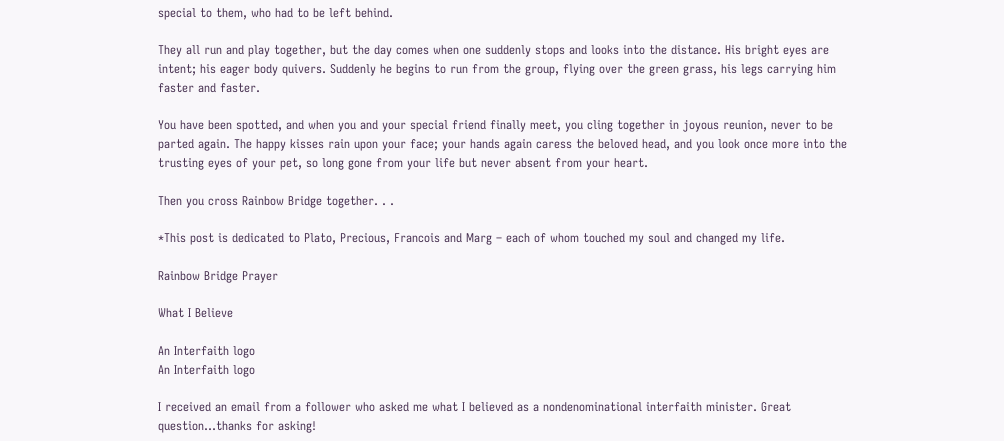special to them, who had to be left behind.

They all run and play together, but the day comes when one suddenly stops and looks into the distance. His bright eyes are intent; his eager body quivers. Suddenly he begins to run from the group, flying over the green grass, his legs carrying him faster and faster.

You have been spotted, and when you and your special friend finally meet, you cling together in joyous reunion, never to be parted again. The happy kisses rain upon your face; your hands again caress the beloved head, and you look once more into the trusting eyes of your pet, so long gone from your life but never absent from your heart.

Then you cross Rainbow Bridge together. . .

*This post is dedicated to Plato, Precious, Francois and Marg – each of whom touched my soul and changed my life.

Rainbow Bridge Prayer

What I Believe

An Interfaith logo
An Interfaith logo

I received an email from a follower who asked me what I believed as a nondenominational interfaith minister. Great question…thanks for asking!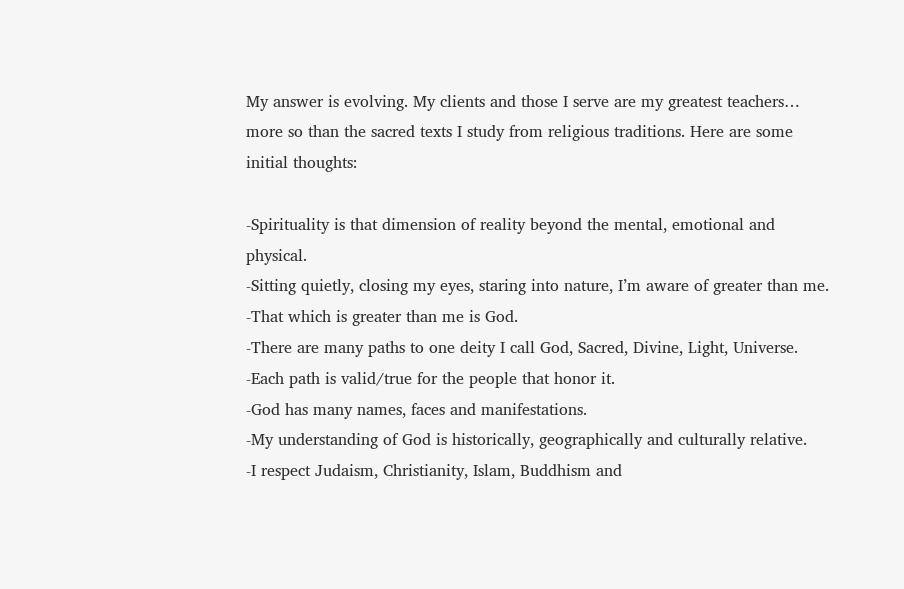My answer is evolving. My clients and those I serve are my greatest teachers… more so than the sacred texts I study from religious traditions. Here are some initial thoughts:

-Spirituality is that dimension of reality beyond the mental, emotional and physical.
-Sitting quietly, closing my eyes, staring into nature, I’m aware of greater than me.
-That which is greater than me is God.
-There are many paths to one deity I call God, Sacred, Divine, Light, Universe.
-Each path is valid/true for the people that honor it.
-God has many names, faces and manifestations.
-My understanding of God is historically, geographically and culturally relative.
-I respect Judaism, Christianity, Islam, Buddhism and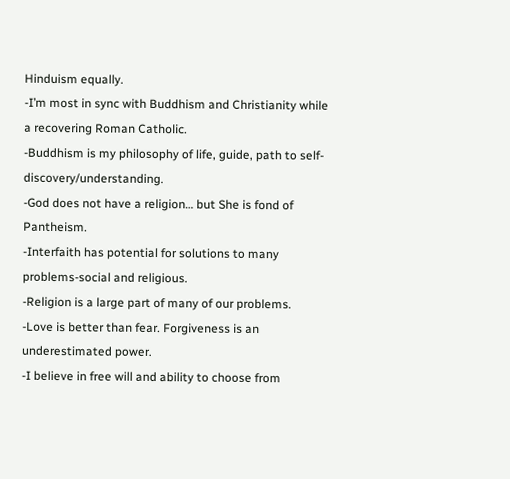Hinduism equally.
-I’m most in sync with Buddhism and Christianity while a recovering Roman Catholic.
-Buddhism is my philosophy of life, guide, path to self-discovery/understanding.
-God does not have a religion… but She is fond of Pantheism.
-Interfaith has potential for solutions to many problems-social and religious.
-Religion is a large part of many of our problems.
-Love is better than fear. Forgiveness is an underestimated power.
-I believe in free will and ability to choose from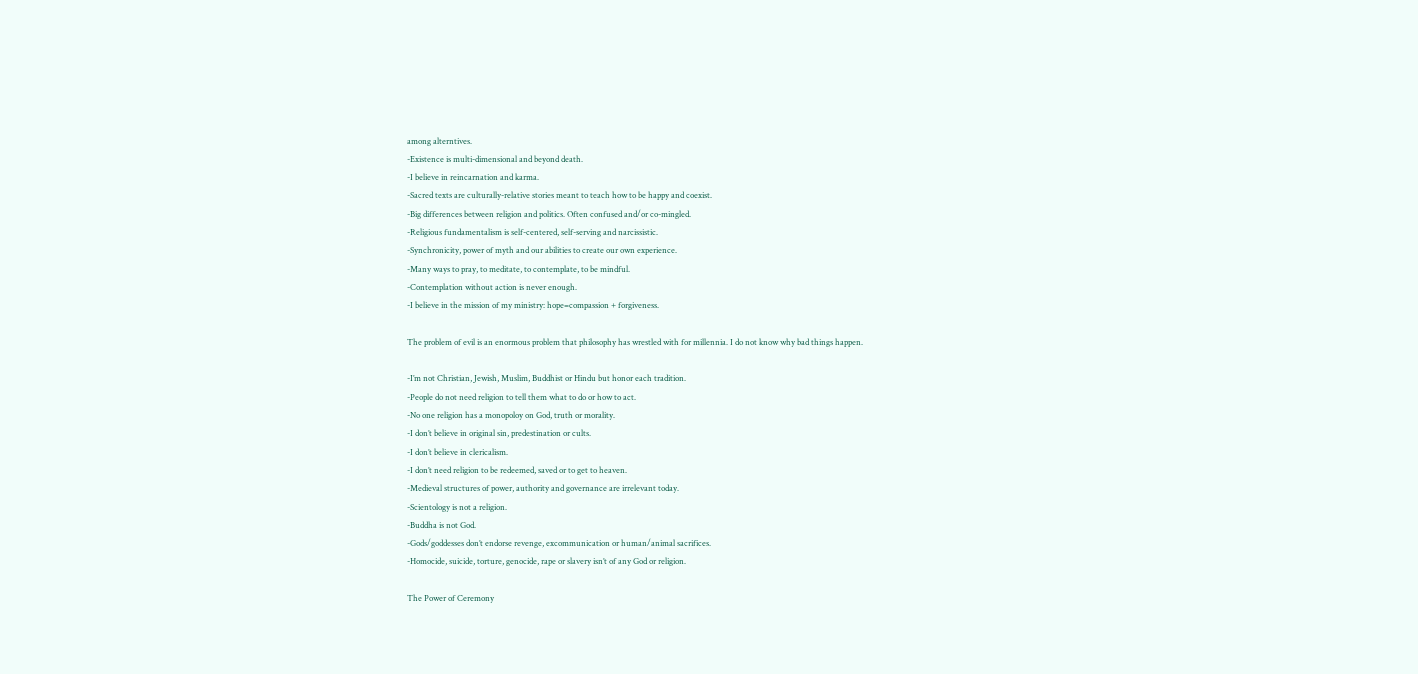among alterntives.
-Existence is multi-dimensional and beyond death.
-I believe in reincarnation and karma.
-Sacred texts are culturally-relative stories meant to teach how to be happy and coexist.
-Big differences between religion and politics. Often confused and/or co-mingled.
-Religious fundamentalism is self-centered, self-serving and narcissistic.
-Synchronicity, power of myth and our abilities to create our own experience.
-Many ways to pray, to meditate, to contemplate, to be mindful.
-Contemplation without action is never enough.
-I believe in the mission of my ministry: hope=compassion + forgiveness.

The problem of evil is an enormous problem that philosophy has wrestled with for millennia. I do not know why bad things happen.

-I’m not Christian, Jewish, Muslim, Buddhist or Hindu but honor each tradition.
-People do not need religion to tell them what to do or how to act.
-No one religion has a monopoloy on God, truth or morality.
-I don’t believe in original sin, predestination or cults.
-I don’t believe in clericalism.
-I don’t need religion to be redeemed, saved or to get to heaven.
-Medieval structures of power, authority and governance are irrelevant today.
-Scientology is not a religion.
-Buddha is not God.
-Gods/goddesses don’t endorse revenge, excommunication or human/animal sacrifices.
-Homocide, suicide, torture, genocide, rape or slavery isn’t of any God or religion.

The Power of Ceremony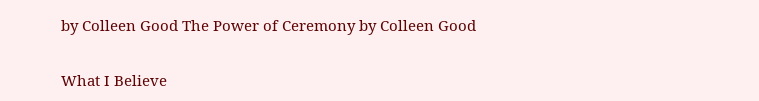by Colleen Good The Power of Ceremony by Colleen Good

What I Believe